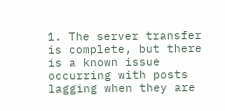1. The server transfer is complete, but there is a known issue occurring with posts lagging when they are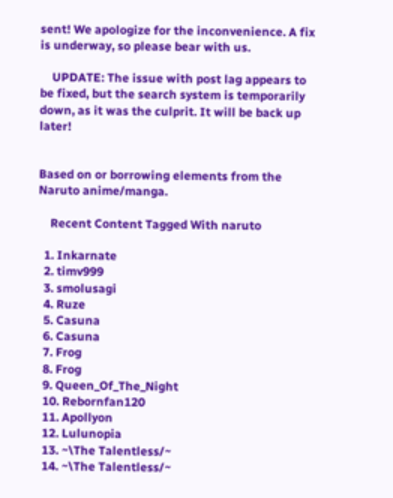sent! We apologize for the inconvenience. A fix is underway, so please bear with us.

    UPDATE: The issue with post lag appears to be fixed, but the search system is temporarily down, as it was the culprit. It will be back up later!


Based on or borrowing elements from the Naruto anime/manga.

    Recent Content Tagged With naruto

  1. Inkarnate
  2. timv999
  3. smolusagi
  4. Ruze
  5. Casuna
  6. Casuna
  7. Frog
  8. Frog
  9. Queen_Of_The_Night
  10. Rebornfan120
  11. Apollyon
  12. Lulunopia
  13. ~\The Talentless/~
  14. ~\The Talentless/~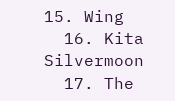15. Wing
  16. Kita Silvermoon
  17. The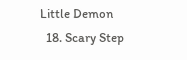Little Demon
  18. Scary Step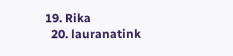19. Rika
  20. lauranatink